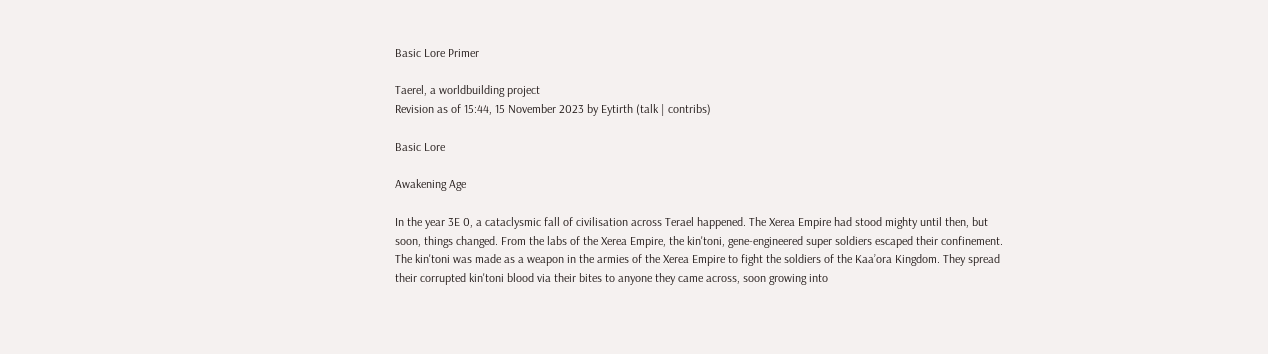Basic Lore Primer

Taerel, a worldbuilding project
Revision as of 15:44, 15 November 2023 by Eytirth (talk | contribs)

Basic Lore

Awakening Age

In the year 3E 0, a cataclysmic fall of civilisation across Terael happened. The Xerea Empire had stood mighty until then, but soon, things changed. From the labs of the Xerea Empire, the kin'toni, gene-engineered super soldiers escaped their confinement. The kin'toni was made as a weapon in the armies of the Xerea Empire to fight the soldiers of the Kaa’ora Kingdom. They spread their corrupted kin'toni blood via their bites to anyone they came across, soon growing into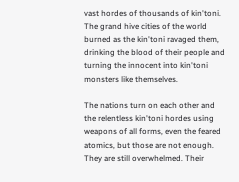vast hordes of thousands of kin'toni. The grand hive cities of the world burned as the kin'toni ravaged them, drinking the blood of their people and turning the innocent into kin'toni monsters like themselves.

The nations turn on each other and the relentless kin'toni hordes using weapons of all forms, even the feared atomics, but those are not enough. They are still overwhelmed. Their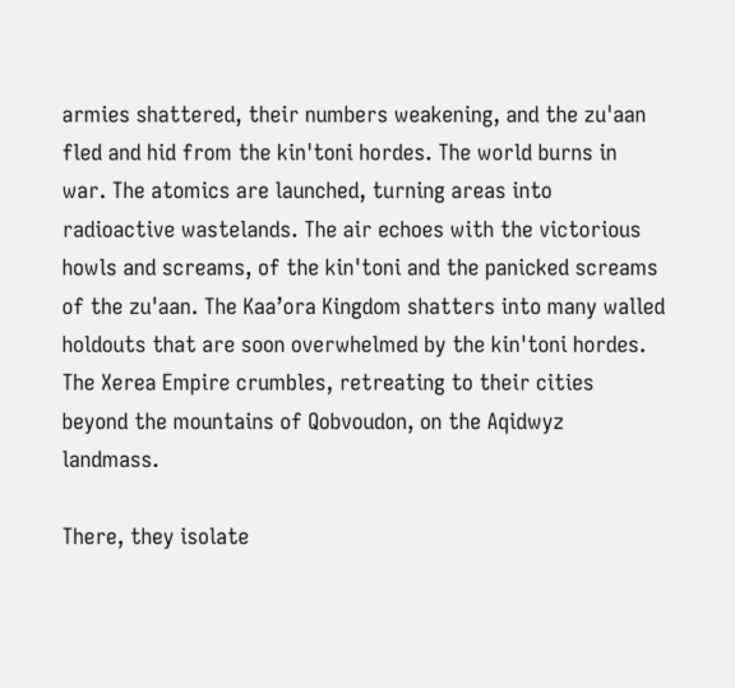armies shattered, their numbers weakening, and the zu'aan fled and hid from the kin'toni hordes. The world burns in war. The atomics are launched, turning areas into radioactive wastelands. The air echoes with the victorious howls and screams, of the kin'toni and the panicked screams of the zu'aan. The Kaa’ora Kingdom shatters into many walled holdouts that are soon overwhelmed by the kin'toni hordes. The Xerea Empire crumbles, retreating to their cities beyond the mountains of Qobvoudon, on the Aqidwyz landmass.

There, they isolate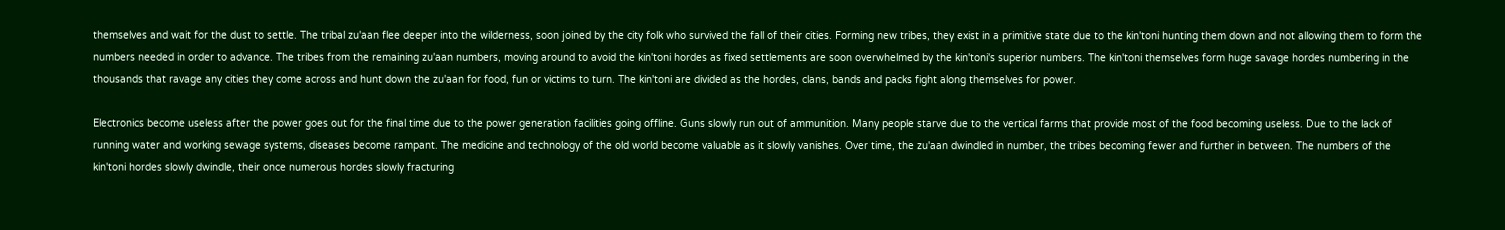themselves and wait for the dust to settle. The tribal zu'aan flee deeper into the wilderness, soon joined by the city folk who survived the fall of their cities. Forming new tribes, they exist in a primitive state due to the kin'toni hunting them down and not allowing them to form the numbers needed in order to advance. The tribes from the remaining zu'aan numbers, moving around to avoid the kin'toni hordes as fixed settlements are soon overwhelmed by the kin'toni's superior numbers. The kin'toni themselves form huge savage hordes numbering in the thousands that ravage any cities they come across and hunt down the zu'aan for food, fun or victims to turn. The kin'toni are divided as the hordes, clans, bands and packs fight along themselves for power.

Electronics become useless after the power goes out for the final time due to the power generation facilities going offline. Guns slowly run out of ammunition. Many people starve due to the vertical farms that provide most of the food becoming useless. Due to the lack of running water and working sewage systems, diseases become rampant. The medicine and technology of the old world become valuable as it slowly vanishes. Over time, the zu'aan dwindled in number, the tribes becoming fewer and further in between. The numbers of the kin'toni hordes slowly dwindle, their once numerous hordes slowly fracturing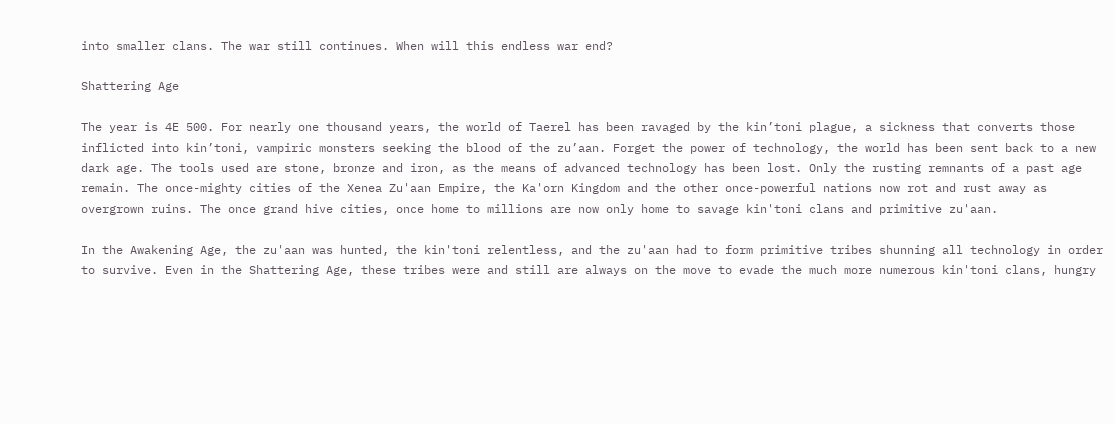into smaller clans. The war still continues. When will this endless war end?

Shattering Age

The year is 4E 500. For nearly one thousand years, the world of Taerel has been ravaged by the kin’toni plague, a sickness that converts those inflicted into kin’toni, vampiric monsters seeking the blood of the zu’aan. Forget the power of technology, the world has been sent back to a new dark age. The tools used are stone, bronze and iron, as the means of advanced technology has been lost. Only the rusting remnants of a past age remain. The once-mighty cities of the Xenea Zu'aan Empire, the Ka'orn Kingdom and the other once-powerful nations now rot and rust away as overgrown ruins. The once grand hive cities, once home to millions are now only home to savage kin'toni clans and primitive zu'aan.

In the Awakening Age, the zu'aan was hunted, the kin'toni relentless, and the zu'aan had to form primitive tribes shunning all technology in order to survive. Even in the Shattering Age, these tribes were and still are always on the move to evade the much more numerous kin'toni clans, hungry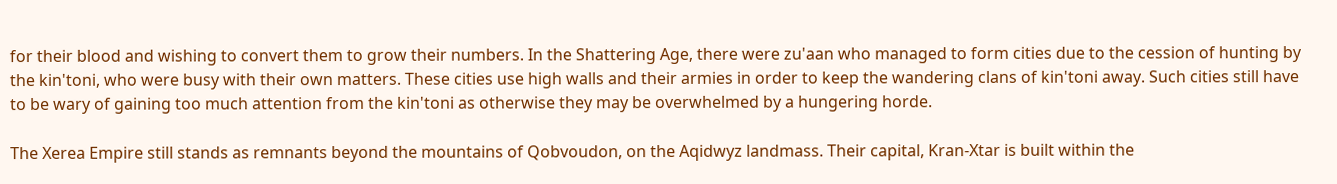for their blood and wishing to convert them to grow their numbers. In the Shattering Age, there were zu'aan who managed to form cities due to the cession of hunting by the kin'toni, who were busy with their own matters. These cities use high walls and their armies in order to keep the wandering clans of kin'toni away. Such cities still have to be wary of gaining too much attention from the kin'toni as otherwise they may be overwhelmed by a hungering horde.

The Xerea Empire still stands as remnants beyond the mountains of Qobvoudon, on the Aqidwyz landmass. Their capital, Kran-Xtar is built within the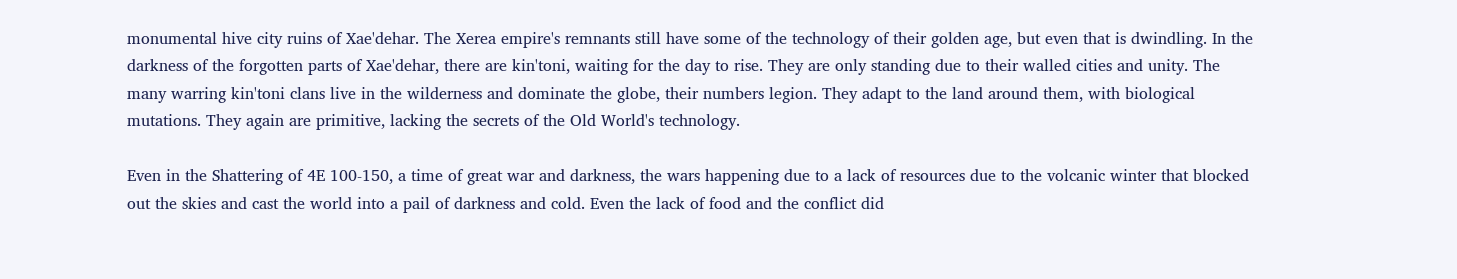monumental hive city ruins of Xae'dehar. The Xerea empire's remnants still have some of the technology of their golden age, but even that is dwindling. In the darkness of the forgotten parts of Xae'dehar, there are kin'toni, waiting for the day to rise. They are only standing due to their walled cities and unity. The many warring kin'toni clans live in the wilderness and dominate the globe, their numbers legion. They adapt to the land around them, with biological mutations. They again are primitive, lacking the secrets of the Old World's technology.

Even in the Shattering of 4E 100-150, a time of great war and darkness, the wars happening due to a lack of resources due to the volcanic winter that blocked out the skies and cast the world into a pail of darkness and cold. Even the lack of food and the conflict did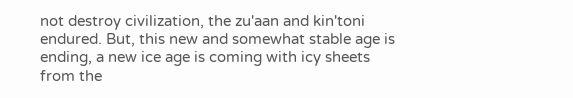not destroy civilization, the zu'aan and kin'toni endured. But, this new and somewhat stable age is ending, a new ice age is coming with icy sheets from the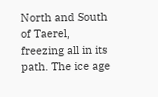North and South of Taerel, freezing all in its path. The ice age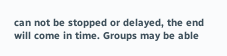can not be stopped or delayed, the end will come in time. Groups may be able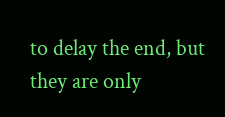to delay the end, but they are only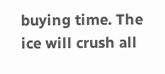buying time. The ice will crush all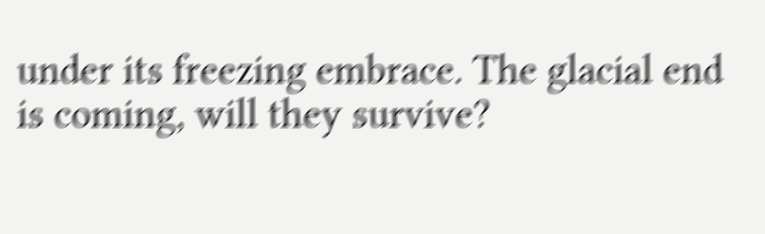under its freezing embrace. The glacial end is coming, will they survive?